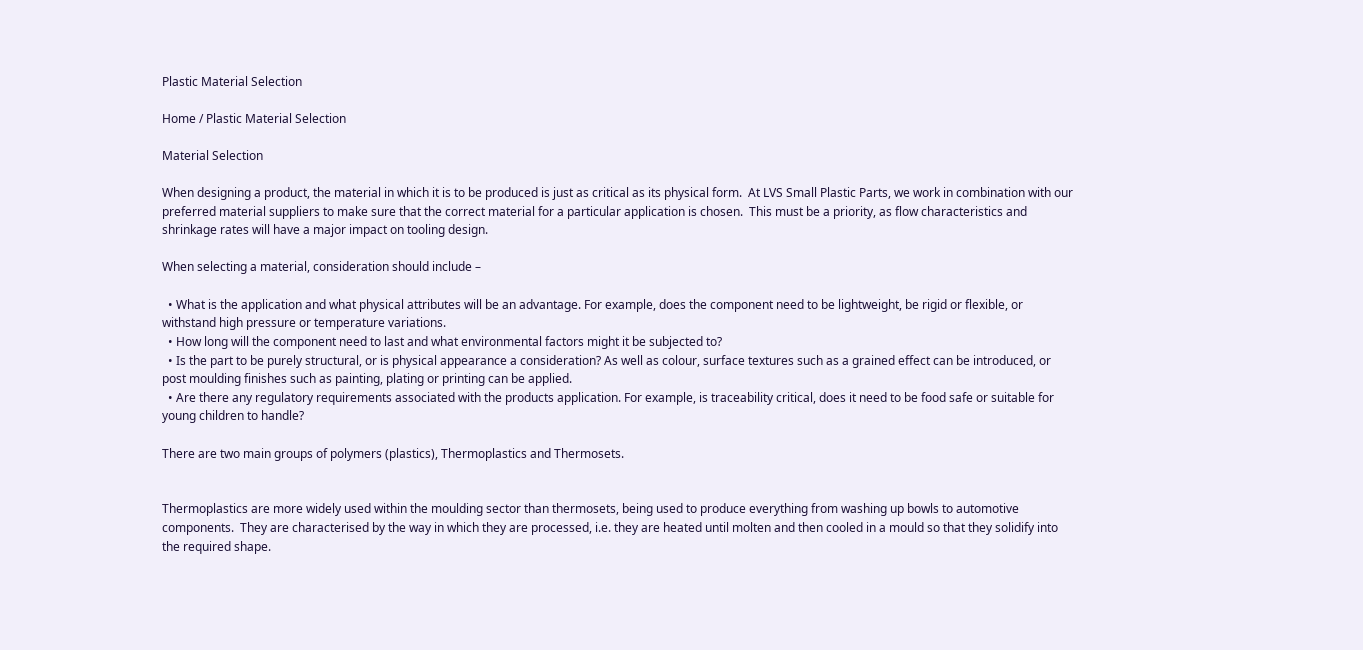Plastic Material Selection

Home / Plastic Material Selection

Material Selection

When designing a product, the material in which it is to be produced is just as critical as its physical form.  At LVS Small Plastic Parts, we work in combination with our preferred material suppliers to make sure that the correct material for a particular application is chosen.  This must be a priority, as flow characteristics and shrinkage rates will have a major impact on tooling design.

When selecting a material, consideration should include –

  • What is the application and what physical attributes will be an advantage. For example, does the component need to be lightweight, be rigid or flexible, or withstand high pressure or temperature variations.
  • How long will the component need to last and what environmental factors might it be subjected to?
  • Is the part to be purely structural, or is physical appearance a consideration? As well as colour, surface textures such as a grained effect can be introduced, or post moulding finishes such as painting, plating or printing can be applied.
  • Are there any regulatory requirements associated with the products application. For example, is traceability critical, does it need to be food safe or suitable for young children to handle?

There are two main groups of polymers (plastics), Thermoplastics and Thermosets.


Thermoplastics are more widely used within the moulding sector than thermosets, being used to produce everything from washing up bowls to automotive components.  They are characterised by the way in which they are processed, i.e. they are heated until molten and then cooled in a mould so that they solidify into the required shape.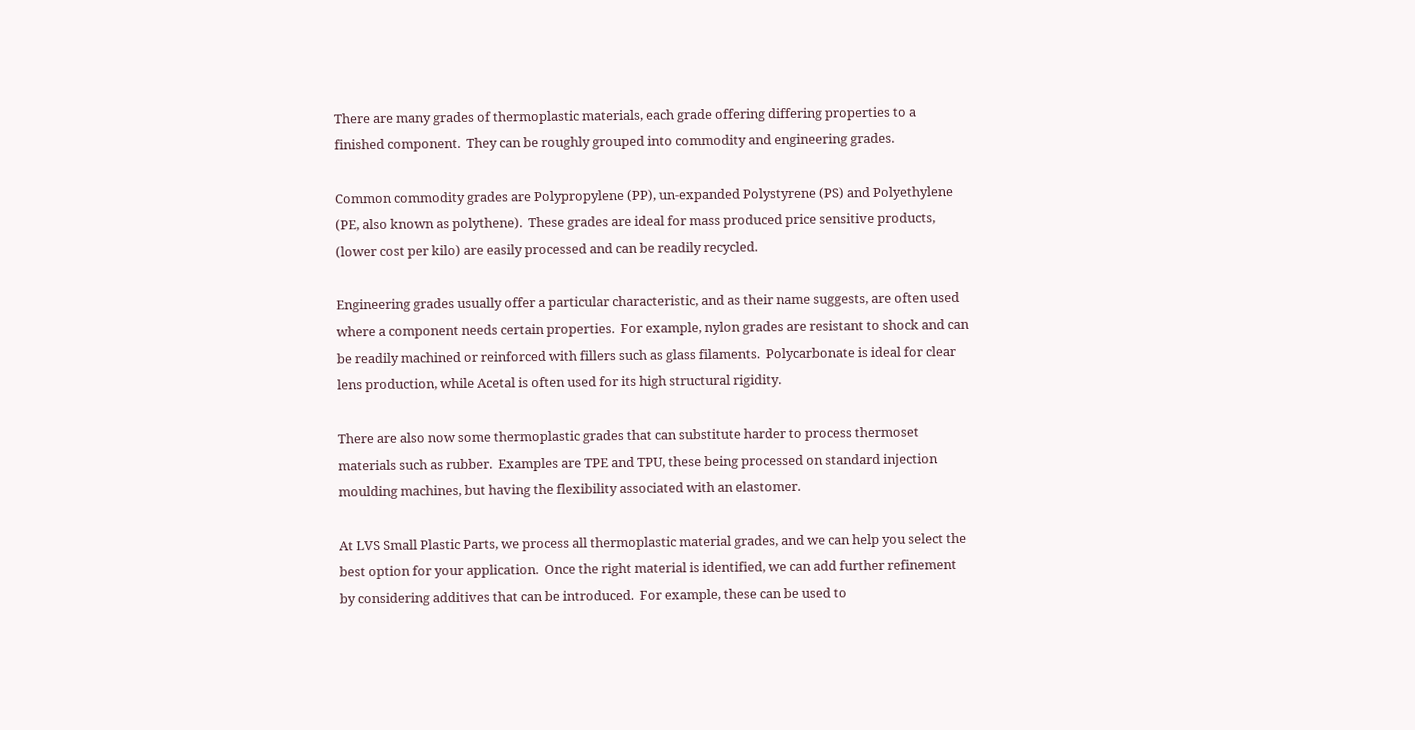There are many grades of thermoplastic materials, each grade offering differing properties to a finished component.  They can be roughly grouped into commodity and engineering grades.

Common commodity grades are Polypropylene (PP), un-expanded Polystyrene (PS) and Polyethylene (PE, also known as polythene).  These grades are ideal for mass produced price sensitive products, (lower cost per kilo) are easily processed and can be readily recycled.

Engineering grades usually offer a particular characteristic, and as their name suggests, are often used where a component needs certain properties.  For example, nylon grades are resistant to shock and can be readily machined or reinforced with fillers such as glass filaments.  Polycarbonate is ideal for clear lens production, while Acetal is often used for its high structural rigidity.

There are also now some thermoplastic grades that can substitute harder to process thermoset materials such as rubber.  Examples are TPE and TPU, these being processed on standard injection moulding machines, but having the flexibility associated with an elastomer.

At LVS Small Plastic Parts, we process all thermoplastic material grades, and we can help you select the best option for your application.  Once the right material is identified, we can add further refinement by considering additives that can be introduced.  For example, these can be used to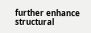further enhance structural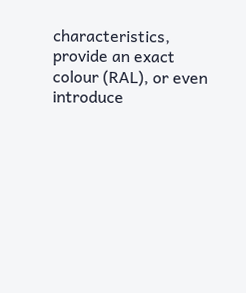characteristics, provide an exact colour (RAL), or even introduce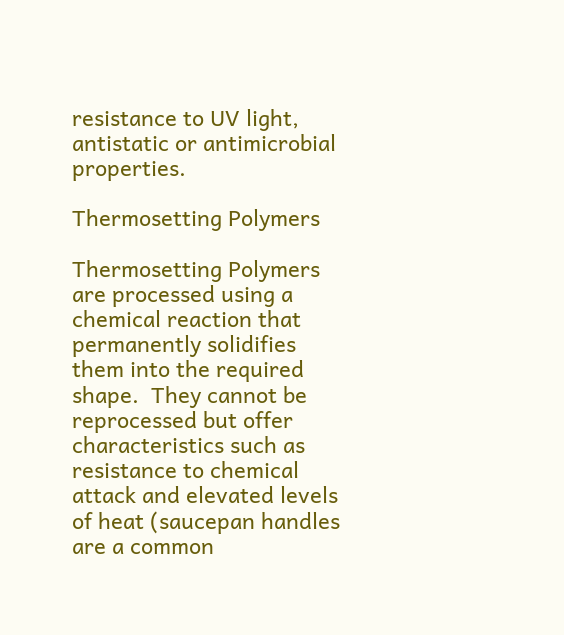resistance to UV light, antistatic or antimicrobial properties.

Thermosetting Polymers

Thermosetting Polymers are processed using a chemical reaction that permanently solidifies them into the required shape.  They cannot be reprocessed but offer characteristics such as resistance to chemical attack and elevated levels of heat (saucepan handles are a common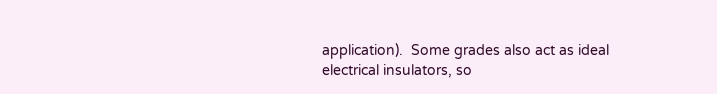application).  Some grades also act as ideal electrical insulators, so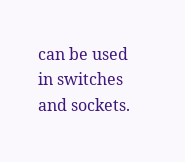can be used in switches and sockets.